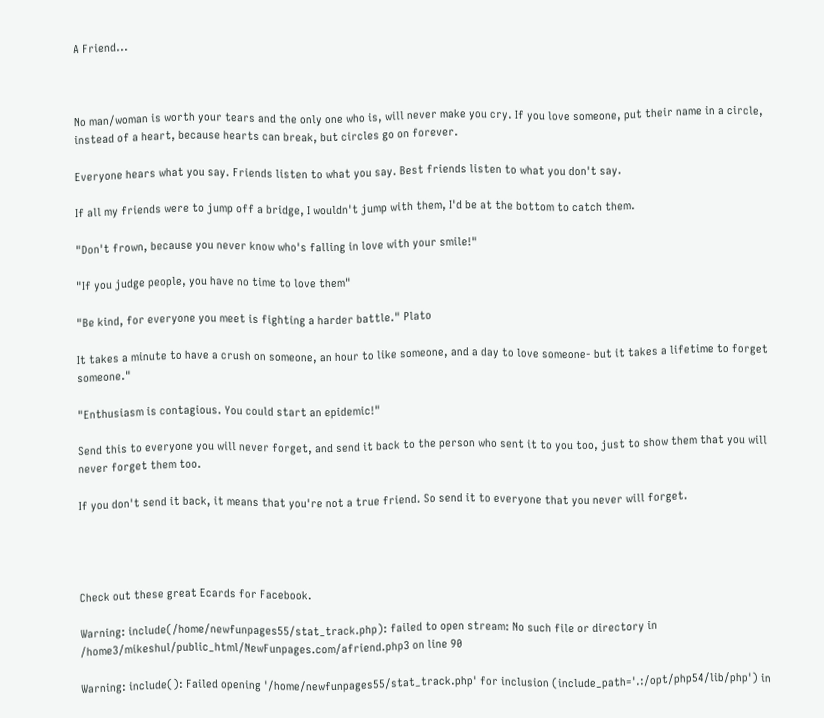A Friend...



No man/woman is worth your tears and the only one who is, will never make you cry. If you love someone, put their name in a circle, instead of a heart, because hearts can break, but circles go on forever.

Everyone hears what you say. Friends listen to what you say. Best friends listen to what you don't say.

If all my friends were to jump off a bridge, I wouldn't jump with them, I'd be at the bottom to catch them.

"Don't frown, because you never know who's falling in love with your smile!"

"If you judge people, you have no time to love them"

"Be kind, for everyone you meet is fighting a harder battle." Plato

It takes a minute to have a crush on someone, an hour to like someone, and a day to love someone- but it takes a lifetime to forget someone."

"Enthusiasm is contagious. You could start an epidemic!"

Send this to everyone you will never forget, and send it back to the person who sent it to you too, just to show them that you will never forget them too.

If you don't send it back, it means that you're not a true friend. So send it to everyone that you never will forget.




Check out these great Ecards for Facebook.

Warning: include(/home/newfunpages55/stat_track.php): failed to open stream: No such file or directory in /home3/mikeshul/public_html/NewFunpages.com/afriend.php3 on line 90

Warning: include(): Failed opening '/home/newfunpages55/stat_track.php' for inclusion (include_path='.:/opt/php54/lib/php') in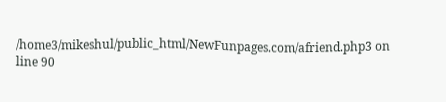/home3/mikeshul/public_html/NewFunpages.com/afriend.php3 on line 90